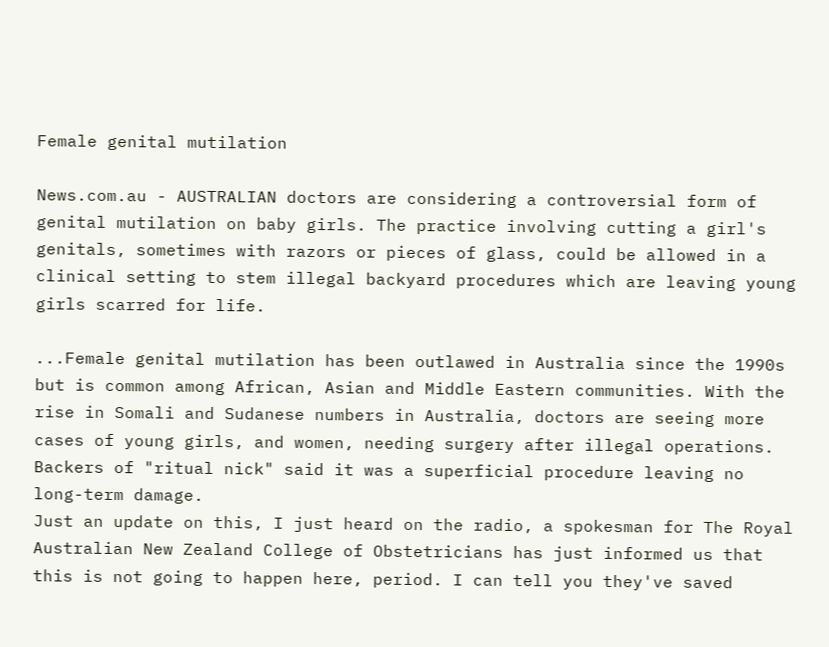Female genital mutilation

News.com.au - AUSTRALIAN doctors are considering a controversial form of genital mutilation on baby girls. The practice involving cutting a girl's genitals, sometimes with razors or pieces of glass, could be allowed in a clinical setting to stem illegal backyard procedures which are leaving young girls scarred for life.

...Female genital mutilation has been outlawed in Australia since the 1990s but is common among African, Asian and Middle Eastern communities. With the rise in Somali and Sudanese numbers in Australia, doctors are seeing more cases of young girls, and women, needing surgery after illegal operations. Backers of "ritual nick" said it was a superficial procedure leaving no long-term damage.
Just an update on this, I just heard on the radio, a spokesman for The Royal Australian New Zealand College of Obstetricians has just informed us that this is not going to happen here, period. I can tell you they've saved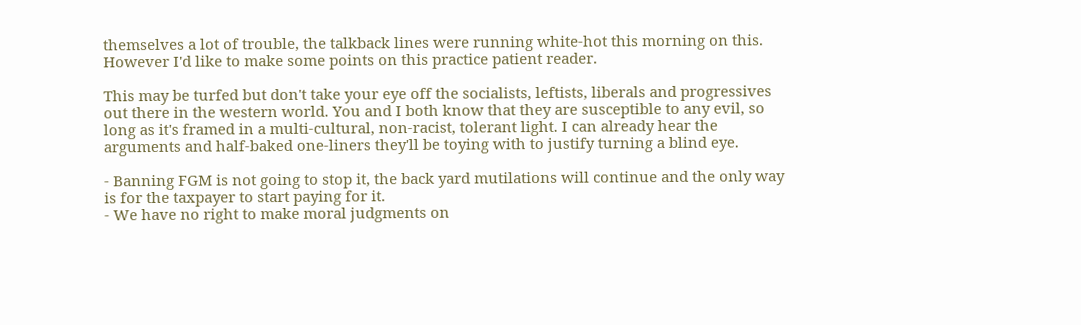themselves a lot of trouble, the talkback lines were running white-hot this morning on this. However I'd like to make some points on this practice patient reader.

This may be turfed but don't take your eye off the socialists, leftists, liberals and progressives out there in the western world. You and I both know that they are susceptible to any evil, so long as it's framed in a multi-cultural, non-racist, tolerant light. I can already hear the arguments and half-baked one-liners they'll be toying with to justify turning a blind eye.

- Banning FGM is not going to stop it, the back yard mutilations will continue and the only way is for the taxpayer to start paying for it.
- We have no right to make moral judgments on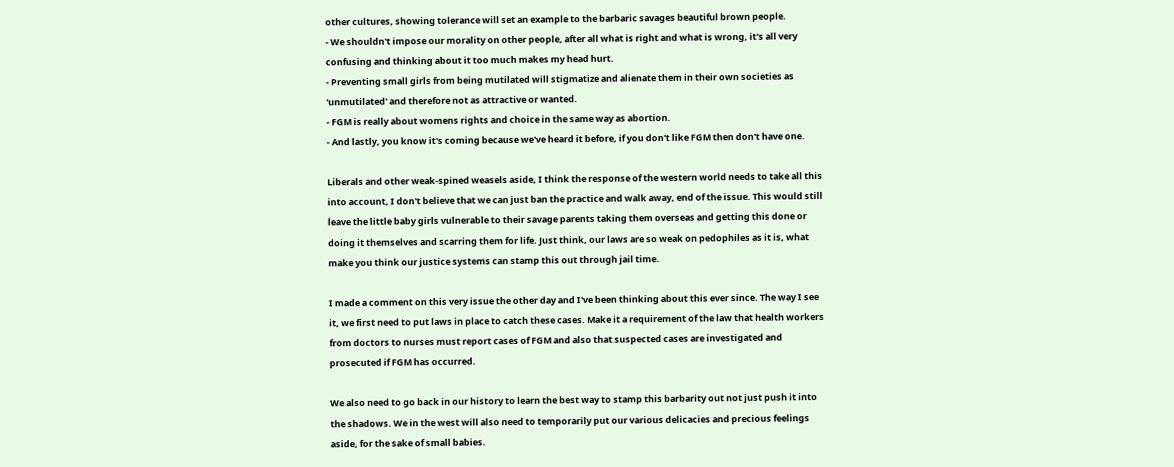other cultures, showing tolerance will set an example to the barbaric savages beautiful brown people.
- We shouldn't impose our morality on other people, after all what is right and what is wrong, it's all very confusing and thinking about it too much makes my head hurt.
- Preventing small girls from being mutilated will stigmatize and alienate them in their own societies as 'unmutilated' and therefore not as attractive or wanted.
- FGM is really about womens rights and choice in the same way as abortion.
- And lastly, you know it's coming because we've heard it before, if you don't like FGM then don't have one.

Liberals and other weak-spined weasels aside, I think the response of the western world needs to take all this into account, I don't believe that we can just ban the practice and walk away, end of the issue. This would still leave the little baby girls vulnerable to their savage parents taking them overseas and getting this done or doing it themselves and scarring them for life. Just think, our laws are so weak on pedophiles as it is, what make you think our justice systems can stamp this out through jail time.

I made a comment on this very issue the other day and I've been thinking about this ever since. The way I see it, we first need to put laws in place to catch these cases. Make it a requirement of the law that health workers from doctors to nurses must report cases of FGM and also that suspected cases are investigated and prosecuted if FGM has occurred.

We also need to go back in our history to learn the best way to stamp this barbarity out not just push it into the shadows. We in the west will also need to temporarily put our various delicacies and precious feelings aside, for the sake of small babies.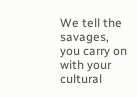We tell the savages, you carry on with your cultural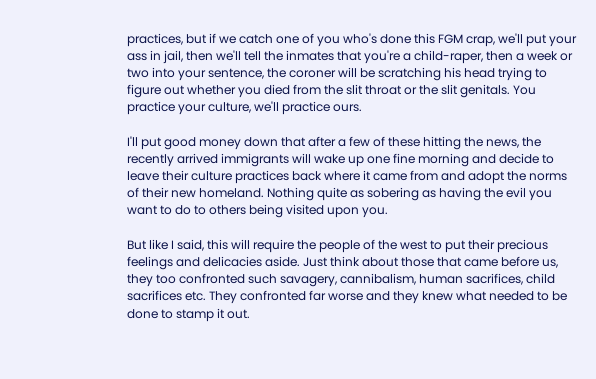practices, but if we catch one of you who's done this FGM crap, we'll put your ass in jail, then we'll tell the inmates that you're a child-raper, then a week or two into your sentence, the coroner will be scratching his head trying to figure out whether you died from the slit throat or the slit genitals. You practice your culture, we'll practice ours.

I'll put good money down that after a few of these hitting the news, the recently arrived immigrants will wake up one fine morning and decide to leave their culture practices back where it came from and adopt the norms of their new homeland. Nothing quite as sobering as having the evil you want to do to others being visited upon you.

But like I said, this will require the people of the west to put their precious feelings and delicacies aside. Just think about those that came before us, they too confronted such savagery, cannibalism, human sacrifices, child sacrifices etc. They confronted far worse and they knew what needed to be done to stamp it out.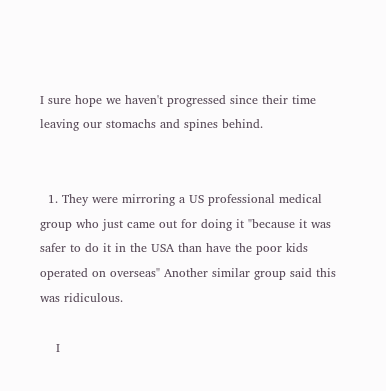I sure hope we haven't progressed since their time leaving our stomachs and spines behind.


  1. They were mirroring a US professional medical group who just came out for doing it "because it was safer to do it in the USA than have the poor kids operated on overseas" Another similar group said this was ridiculous.

    I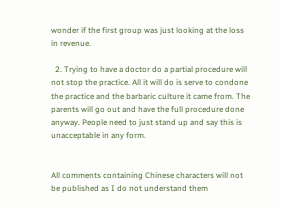wonder if the first group was just looking at the loss in revenue.

  2. Trying to have a doctor do a partial procedure will not stop the practice. All it will do is serve to condone the practice and the barbaric culture it came from. The parents will go out and have the full procedure done anyway. People need to just stand up and say this is unacceptable in any form.


All comments containing Chinese characters will not be published as I do not understand them